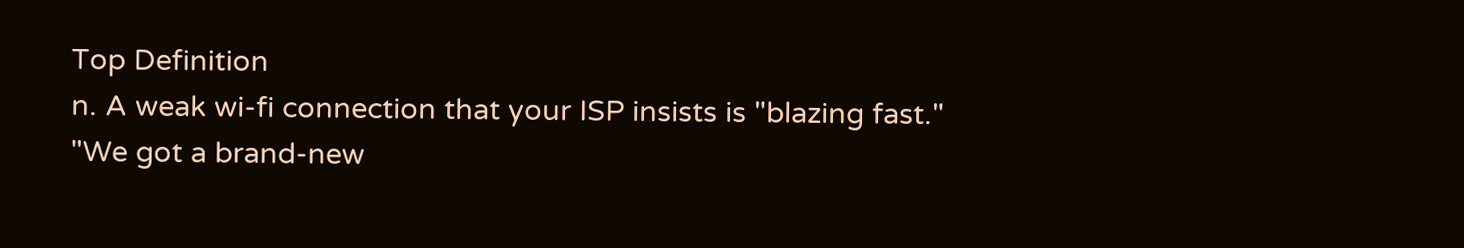Top Definition
n. A weak wi-fi connection that your ISP insists is "blazing fast."
"We got a brand-new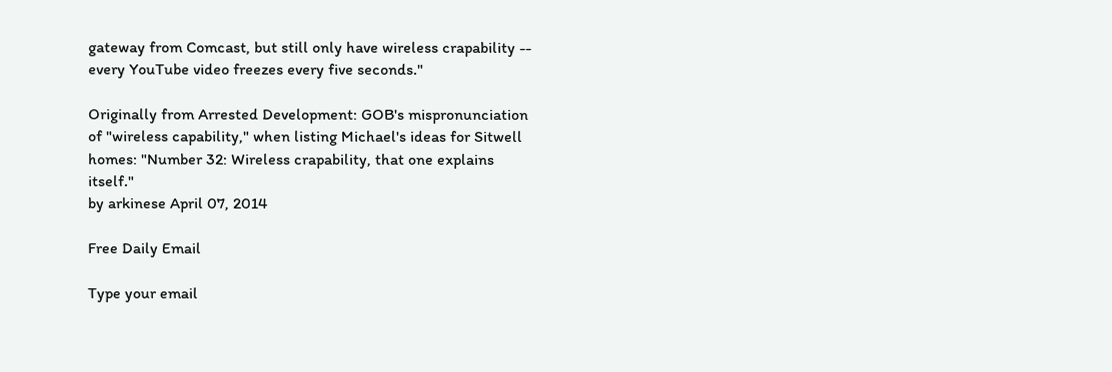gateway from Comcast, but still only have wireless crapability -- every YouTube video freezes every five seconds."

Originally from Arrested Development: GOB's mispronunciation of "wireless capability," when listing Michael's ideas for Sitwell homes: "Number 32: Wireless crapability, that one explains itself."
by arkinese April 07, 2014

Free Daily Email

Type your email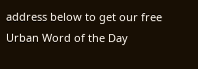address below to get our free Urban Word of the Day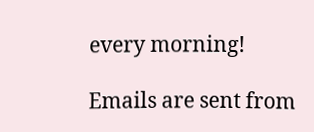every morning!

Emails are sent from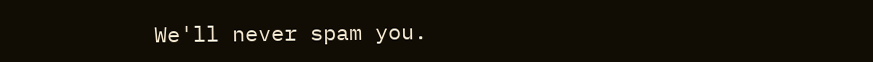We'll never spam you.